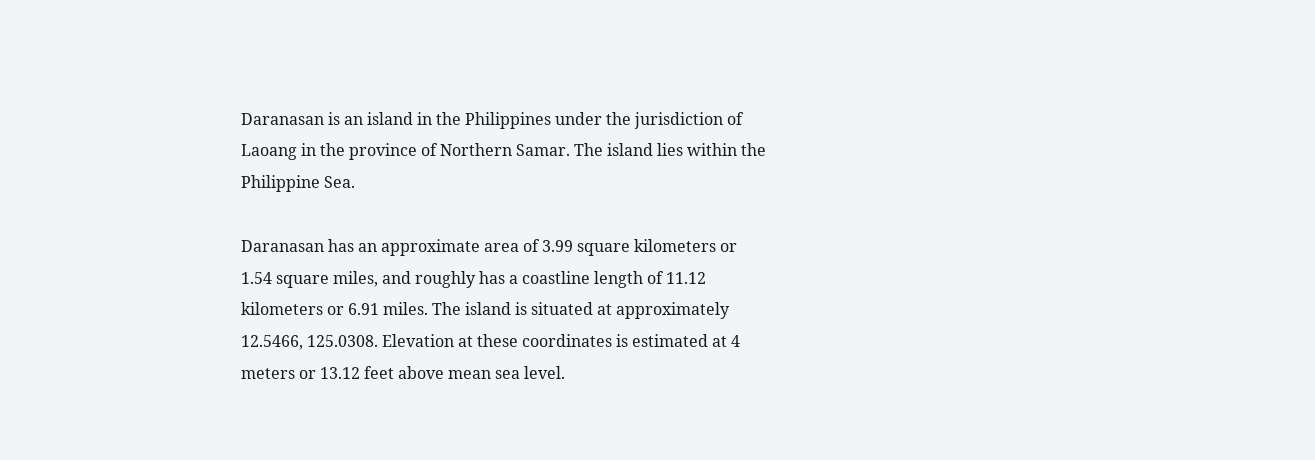Daranasan is an island in the Philippines under the jurisdiction of Laoang in the province of Northern Samar. The island lies within the Philippine Sea.

Daranasan has an approximate area of 3.99 square kilometers or 1.54 square miles, and roughly has a coastline length of 11.12 kilometers or 6.91 miles. The island is situated at approximately 12.5466, 125.0308. Elevation at these coordinates is estimated at 4 meters or 13.12 feet above mean sea level.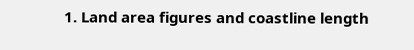1. Land area figures and coastline length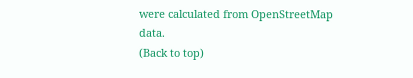were calculated from OpenStreetMap data.
(Back to top)